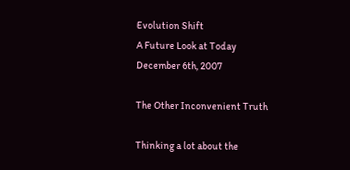Evolution Shift
A Future Look at Today
December 6th, 2007

The Other Inconvenient Truth

Thinking a lot about the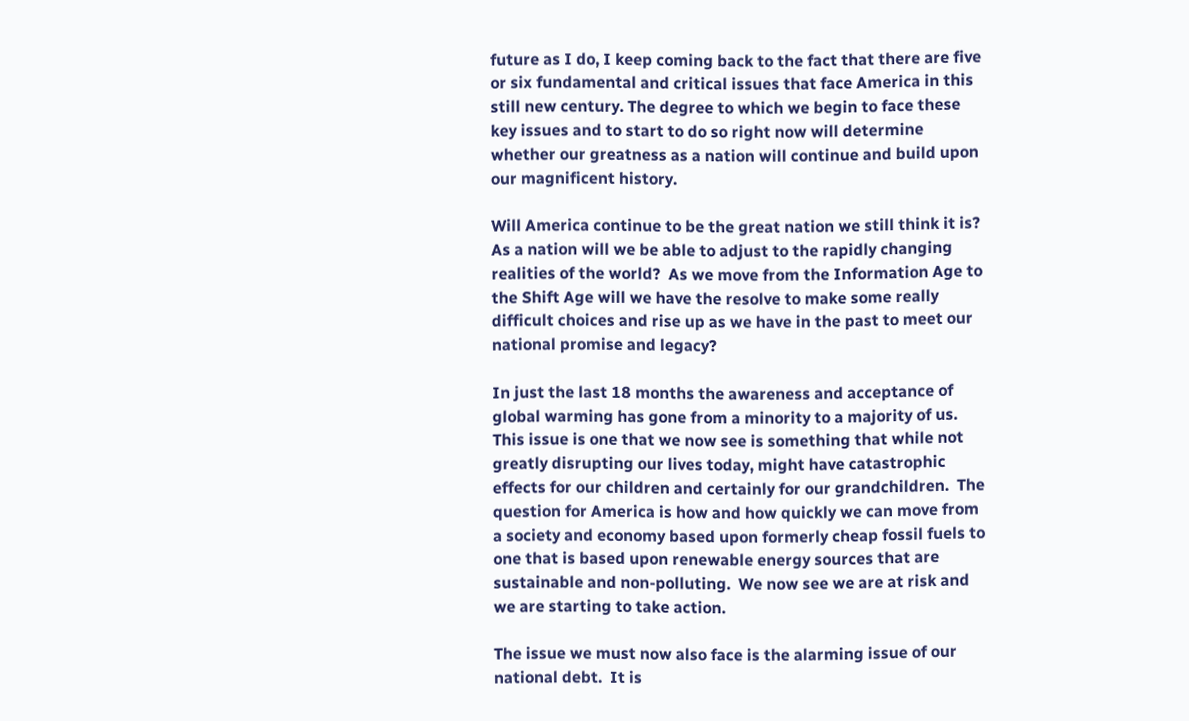future as I do, I keep coming back to the fact that there are five or six fundamental and critical issues that face America in this still new century. The degree to which we begin to face these key issues and to start to do so right now will determine whether our greatness as a nation will continue and build upon our magnificent history.

Will America continue to be the great nation we still think it is?  As a nation will we be able to adjust to the rapidly changing realities of the world?  As we move from the Information Age to the Shift Age will we have the resolve to make some really difficult choices and rise up as we have in the past to meet our national promise and legacy?

In just the last 18 months the awareness and acceptance of global warming has gone from a minority to a majority of us.  This issue is one that we now see is something that while not greatly disrupting our lives today, might have catastrophic effects for our children and certainly for our grandchildren.  The question for America is how and how quickly we can move from a society and economy based upon formerly cheap fossil fuels to one that is based upon renewable energy sources that are sustainable and non-polluting.  We now see we are at risk and we are starting to take action.

The issue we must now also face is the alarming issue of our national debt.  It is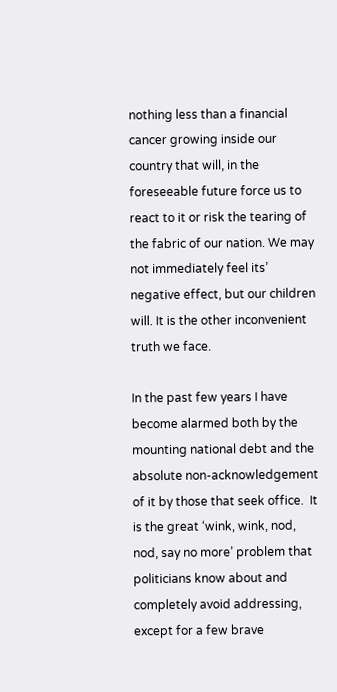nothing less than a financial cancer growing inside our country that will, in the foreseeable future force us to react to it or risk the tearing of the fabric of our nation. We may not immediately feel its’ negative effect, but our children will. It is the other inconvenient truth we face.

In the past few years I have become alarmed both by the mounting national debt and the absolute non-acknowledgement of it by those that seek office.  It is the great ‘wink, wink, nod, nod, say no more’ problem that politicians know about and completely avoid addressing, except for a few brave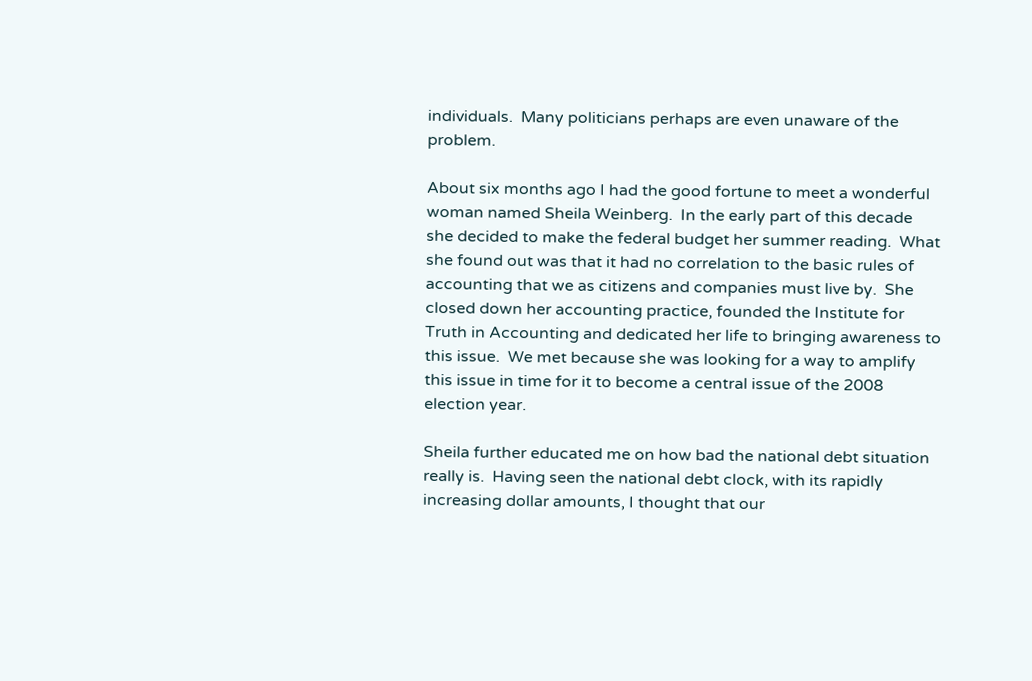individuals.  Many politicians perhaps are even unaware of the problem.

About six months ago I had the good fortune to meet a wonderful woman named Sheila Weinberg.  In the early part of this decade she decided to make the federal budget her summer reading.  What she found out was that it had no correlation to the basic rules of accounting that we as citizens and companies must live by.  She closed down her accounting practice, founded the Institute for Truth in Accounting and dedicated her life to bringing awareness to this issue.  We met because she was looking for a way to amplify this issue in time for it to become a central issue of the 2008 election year.

Sheila further educated me on how bad the national debt situation really is.  Having seen the national debt clock, with its rapidly increasing dollar amounts, I thought that our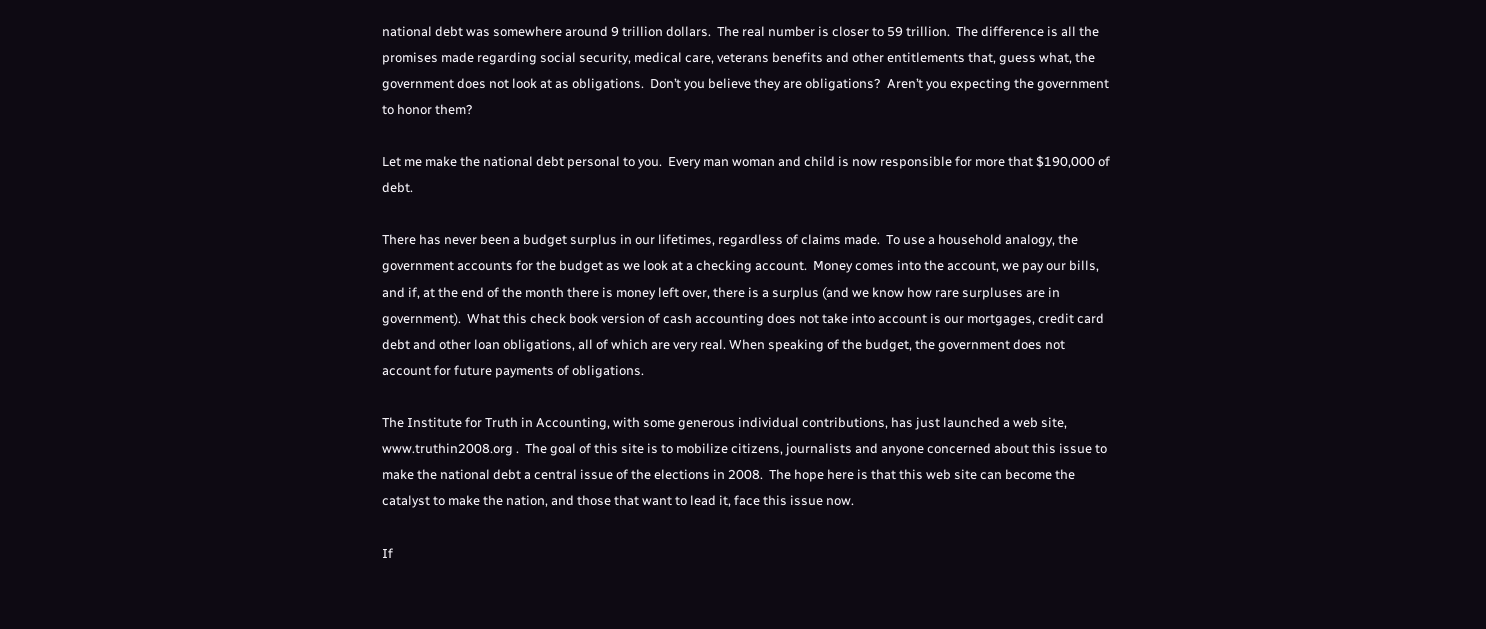national debt was somewhere around 9 trillion dollars.  The real number is closer to 59 trillion.  The difference is all the promises made regarding social security, medical care, veterans benefits and other entitlements that, guess what, the government does not look at as obligations.  Don’t you believe they are obligations?  Aren’t you expecting the government to honor them?

Let me make the national debt personal to you.  Every man woman and child is now responsible for more that $190,000 of debt.

There has never been a budget surplus in our lifetimes, regardless of claims made.  To use a household analogy, the government accounts for the budget as we look at a checking account.  Money comes into the account, we pay our bills, and if, at the end of the month there is money left over, there is a surplus (and we know how rare surpluses are in government).  What this check book version of cash accounting does not take into account is our mortgages, credit card debt and other loan obligations, all of which are very real. When speaking of the budget, the government does not account for future payments of obligations.

The Institute for Truth in Accounting, with some generous individual contributions, has just launched a web site, www.truthin2008.org .  The goal of this site is to mobilize citizens, journalists and anyone concerned about this issue to make the national debt a central issue of the elections in 2008.  The hope here is that this web site can become the catalyst to make the nation, and those that want to lead it, face this issue now.

If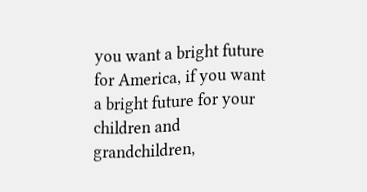you want a bright future for America, if you want a bright future for your children and grandchildren,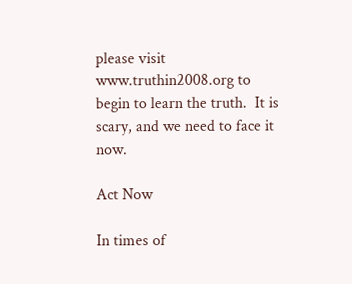please visit www.truthin2008.org to begin to learn the truth.  It is scary, and we need to face it now.

Act Now

In times of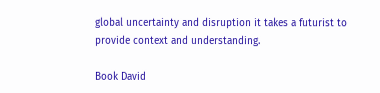global uncertainty and disruption it takes a futurist to provide context and understanding.

Book David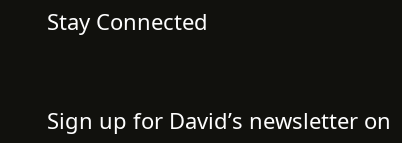Stay Connected


Sign up for David’s newsletter on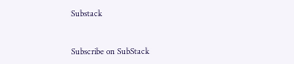Substack


Subscribe on SubStack